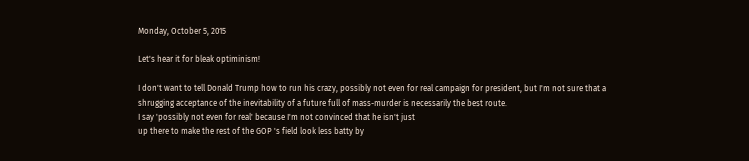Monday, October 5, 2015

Let's hear it for bleak optiminism!

I don't want to tell Donald Trump how to run his crazy, possibly not even for real campaign for president, but I'm not sure that a shrugging acceptance of the inevitability of a future full of mass-murder is necessarily the best route.
I say 'possibly not even for real' because I'm not convinced that he isn't just
up there to make the rest of the GOP 's field look less batty by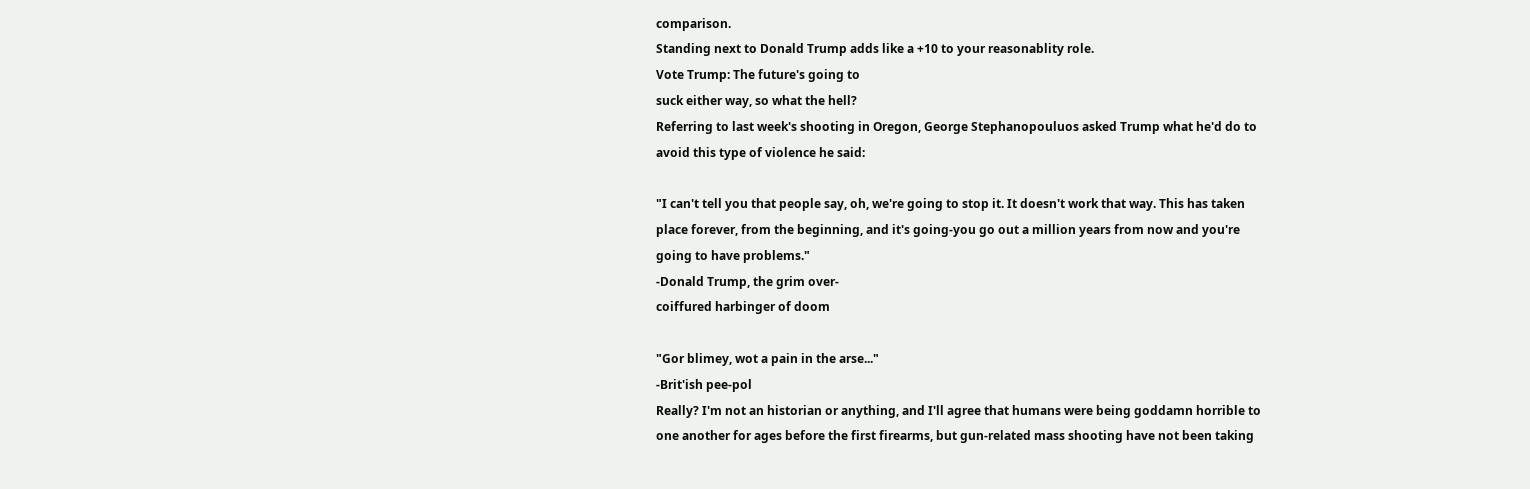comparison.
Standing next to Donald Trump adds like a +10 to your reasonablity role.
Vote Trump: The future's going to
suck either way, so what the hell?
Referring to last week's shooting in Oregon, George Stephanopouluos asked Trump what he'd do to avoid this type of violence he said:

"I can't tell you that people say, oh, we're going to stop it. It doesn't work that way. This has taken place forever, from the beginning, and it's going-you go out a million years from now and you're going to have problems."
-Donald Trump, the grim over-
coiffured harbinger of doom

"Gor blimey, wot a pain in the arse..."
-Brit'ish pee-pol
Really? I'm not an historian or anything, and I'll agree that humans were being goddamn horrible to one another for ages before the first firearms, but gun-related mass shooting have not been taking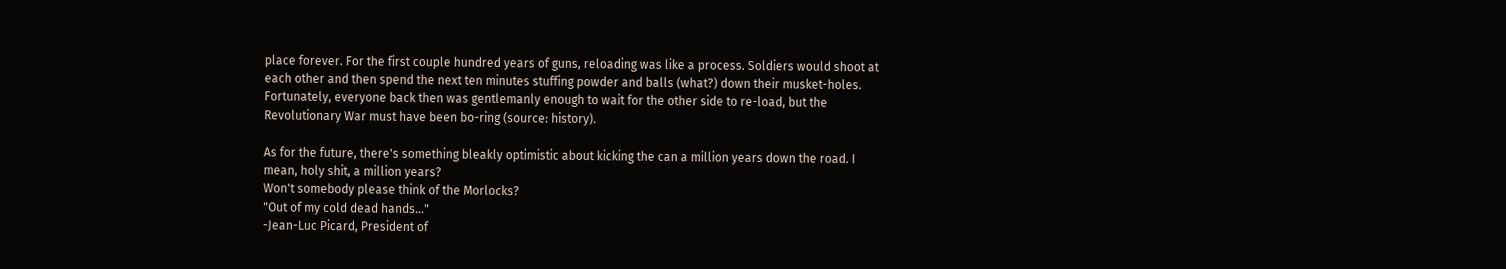place forever. For the first couple hundred years of guns, reloading was like a process. Soldiers would shoot at each other and then spend the next ten minutes stuffing powder and balls (what?) down their musket-holes. Fortunately, everyone back then was gentlemanly enough to wait for the other side to re-load, but the Revolutionary War must have been bo-ring (source: history).

As for the future, there's something bleakly optimistic about kicking the can a million years down the road. I mean, holy shit, a million years?
Won't somebody please think of the Morlocks?
"Out of my cold dead hands..."
-Jean-Luc Picard, President of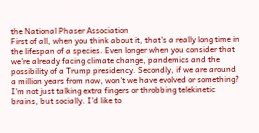the National Phaser Association
First of all, when you think about it, that's a really long time in the lifespan of a species. Even longer when you consider that we're already facing climate change, pandemics and the possibility of a Trump presidency. Secondly, if we are around a million years from now, won't we have evolved or something? I'm not just talking extra fingers or throbbing telekinetic brains, but socially. I'd like to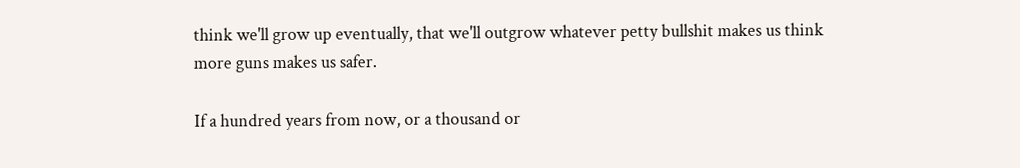think we'll grow up eventually, that we'll outgrow whatever petty bullshit makes us think more guns makes us safer.

If a hundred years from now, or a thousand or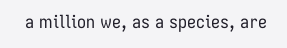a million we, as a species, are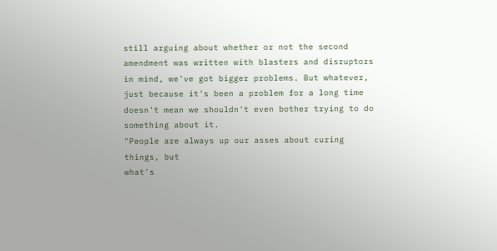still arguing about whether or not the second amendment was written with blasters and disruptors in mind, we've got bigger problems. But whatever, just because it's been a problem for a long time doesn't mean we shouldn't even bother trying to do something about it.
"People are always up our asses about curing things, but
what's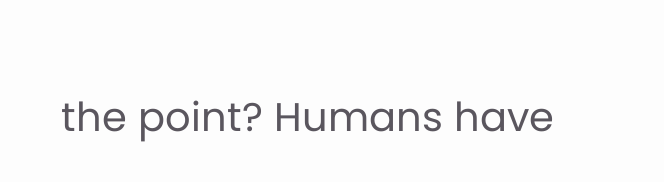the point? Humans have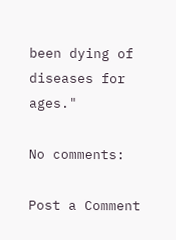been dying of diseases for ages."

No comments:

Post a Comment